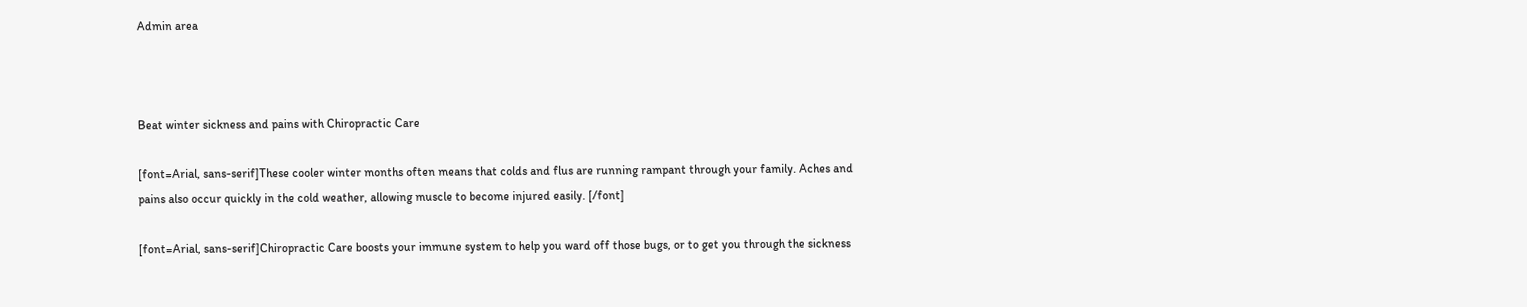Admin area



Beat winter sickness and pains with Chiropractic Care

[font=Arial, sans-serif]These cooler winter months often means that colds and flus are running rampant through your family. Aches and pains also occur quickly in the cold weather, allowing muscle to become injured easily. [/font]

[font=Arial, sans-serif]Chiropractic Care boosts your immune system to help you ward off those bugs, or to get you through the sickness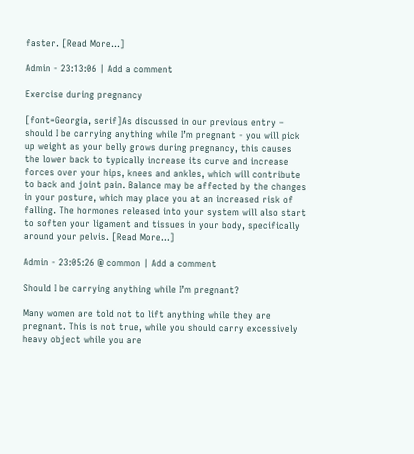faster. [Read More…]

Admin - 23:13:06 | Add a comment

Exercise during pregnancy

[font=Georgia, serif]As discussed in our previous entry – should I be carrying anything while I’m pregnant - you will pick up weight as your belly grows during pregnancy, this causes the lower back to typically increase its curve and increase forces over your hips, knees and ankles, which will contribute to back and joint pain. Balance may be affected by the changes in your posture, which may place you at an increased risk of falling. The hormones released into your system will also start to soften your ligament and tissues in your body, specifically around your pelvis. [Read More…]

Admin - 23:05:26 @ common | Add a comment

Should I be carrying anything while I’m pregnant?

Many women are told not to lift anything while they are pregnant. This is not true, while you should carry excessively heavy object while you are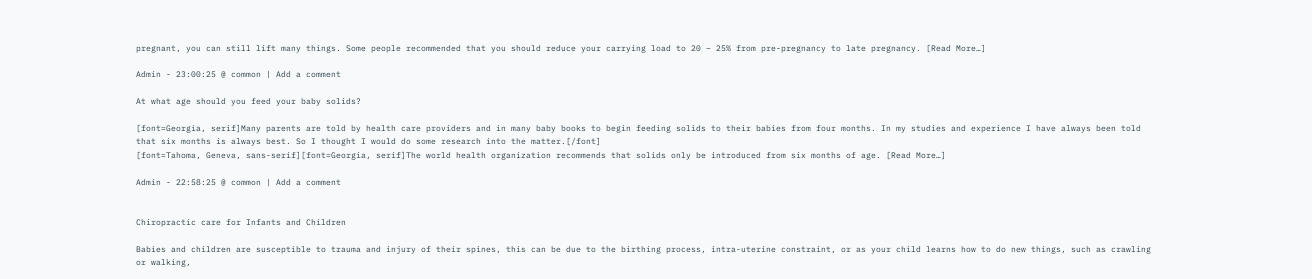pregnant, you can still lift many things. Some people recommended that you should reduce your carrying load to 20 – 25% from pre-pregnancy to late pregnancy. [Read More…]

Admin - 23:00:25 @ common | Add a comment

At what age should you feed your baby solids?

[font=Georgia, serif]Many parents are told by health care providers and in many baby books to begin feeding solids to their babies from four months. In my studies and experience I have always been told that six months is always best. So I thought I would do some research into the matter.[/font]
[font=Tahoma, Geneva, sans-serif][font=Georgia, serif]The world health organization recommends that solids only be introduced from six months of age. [Read More…]

Admin - 22:58:25 @ common | Add a comment


Chiropractic care for Infants and Children

Babies and children are susceptible to trauma and injury of their spines, this can be due to the birthing process, intra-uterine constraint, or as your child learns how to do new things, such as crawling or walking,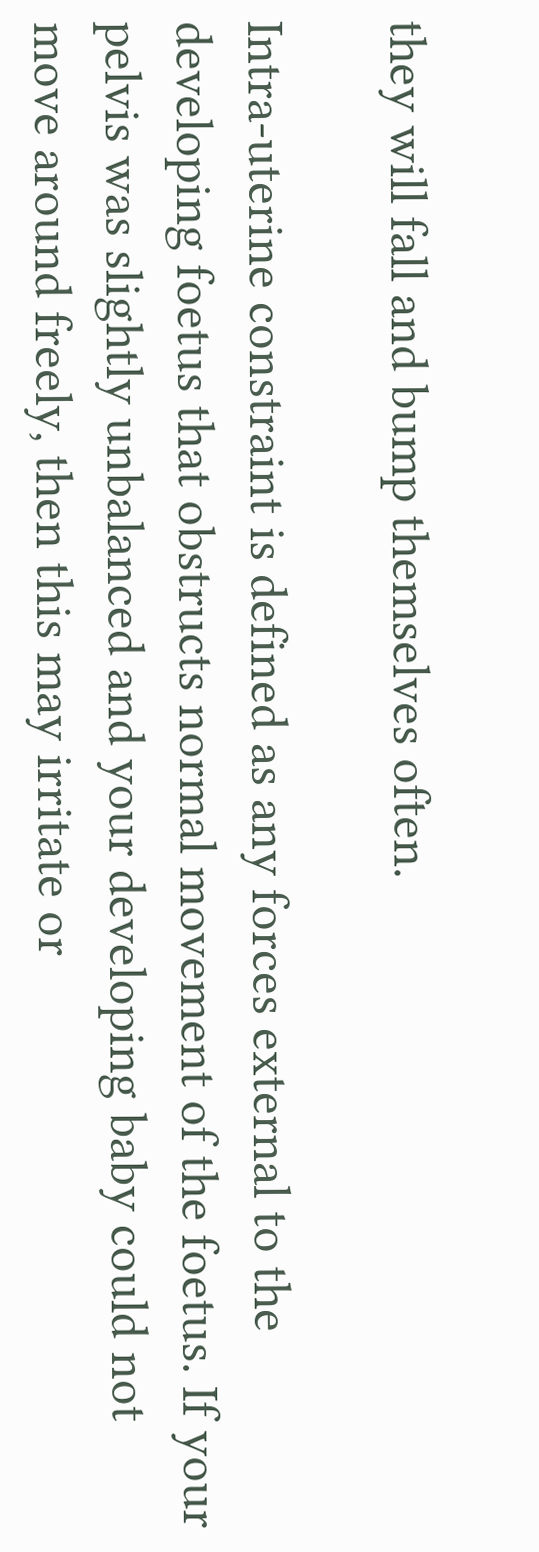they will fall and bump themselves often.

Intra-uterine constraint is defined as any forces external to the developing foetus that obstructs normal movement of the foetus. If your pelvis was slightly unbalanced and your developing baby could not move around freely, then this may irritate or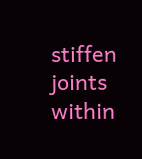stiffen joints within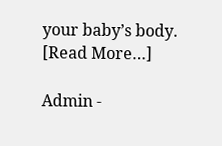your baby’s body. [Read More…]

Admin -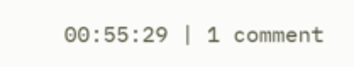00:55:29 | 1 comment